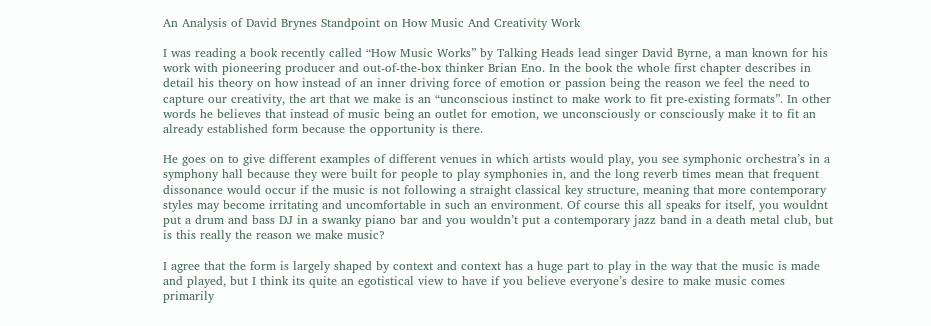An Analysis of David Brynes Standpoint on How Music And Creativity Work

I was reading a book recently called “How Music Works” by Talking Heads lead singer David Byrne, a man known for his work with pioneering producer and out-of-the-box thinker Brian Eno. In the book the whole first chapter describes in detail his theory on how instead of an inner driving force of emotion or passion being the reason we feel the need to capture our creativity, the art that we make is an “unconscious instinct to make work to fit pre-existing formats”. In other words he believes that instead of music being an outlet for emotion, we unconsciously or consciously make it to fit an already established form because the opportunity is there.

He goes on to give different examples of different venues in which artists would play, you see symphonic orchestra’s in a symphony hall because they were built for people to play symphonies in, and the long reverb times mean that frequent dissonance would occur if the music is not following a straight classical key structure, meaning that more contemporary styles may become irritating and uncomfortable in such an environment. Of course this all speaks for itself, you wouldnt put a drum and bass DJ in a swanky piano bar and you wouldn’t put a contemporary jazz band in a death metal club, but is this really the reason we make music?

I agree that the form is largely shaped by context and context has a huge part to play in the way that the music is made and played, but I think its quite an egotistical view to have if you believe everyone’s desire to make music comes primarily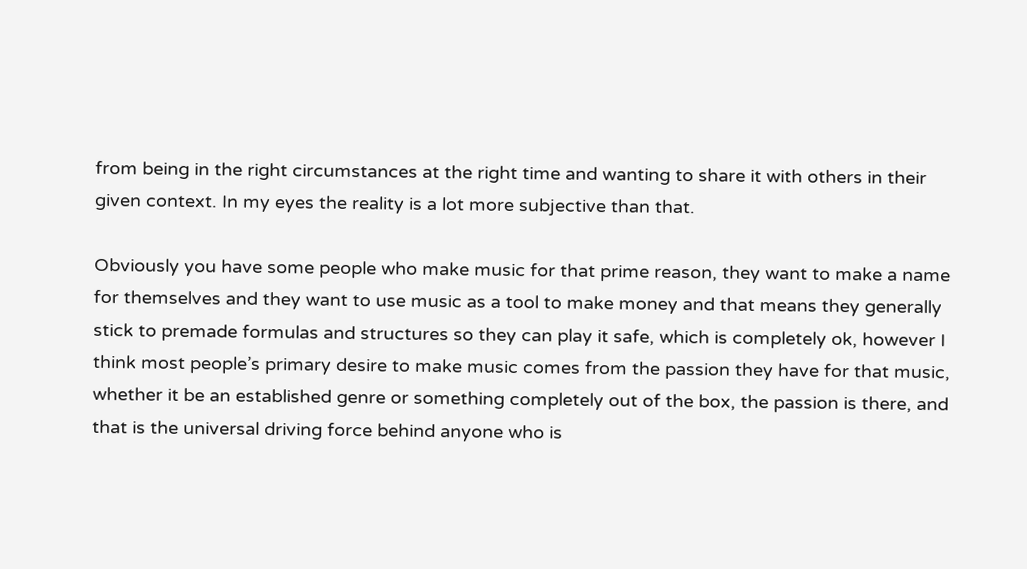from being in the right circumstances at the right time and wanting to share it with others in their given context. In my eyes the reality is a lot more subjective than that.

Obviously you have some people who make music for that prime reason, they want to make a name for themselves and they want to use music as a tool to make money and that means they generally stick to premade formulas and structures so they can play it safe, which is completely ok, however I think most people’s primary desire to make music comes from the passion they have for that music, whether it be an established genre or something completely out of the box, the passion is there, and that is the universal driving force behind anyone who is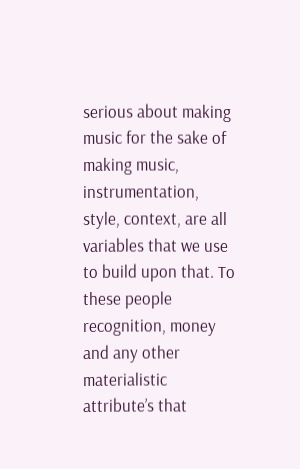serious about making music for the sake of making music, instrumentation, style, context, are all variables that we use to build upon that. To these people recognition, money and any other materialistic attribute’s that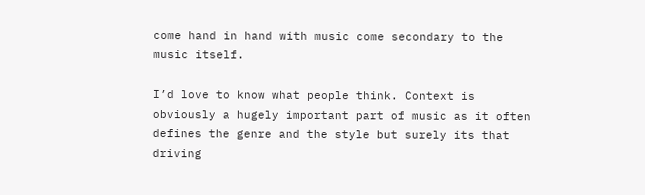come hand in hand with music come secondary to the music itself.

I’d love to know what people think. Context is obviously a hugely important part of music as it often defines the genre and the style but surely its that driving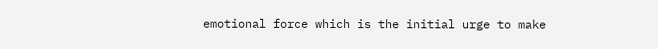emotional force which is the initial urge to make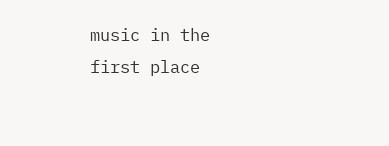music in the first place